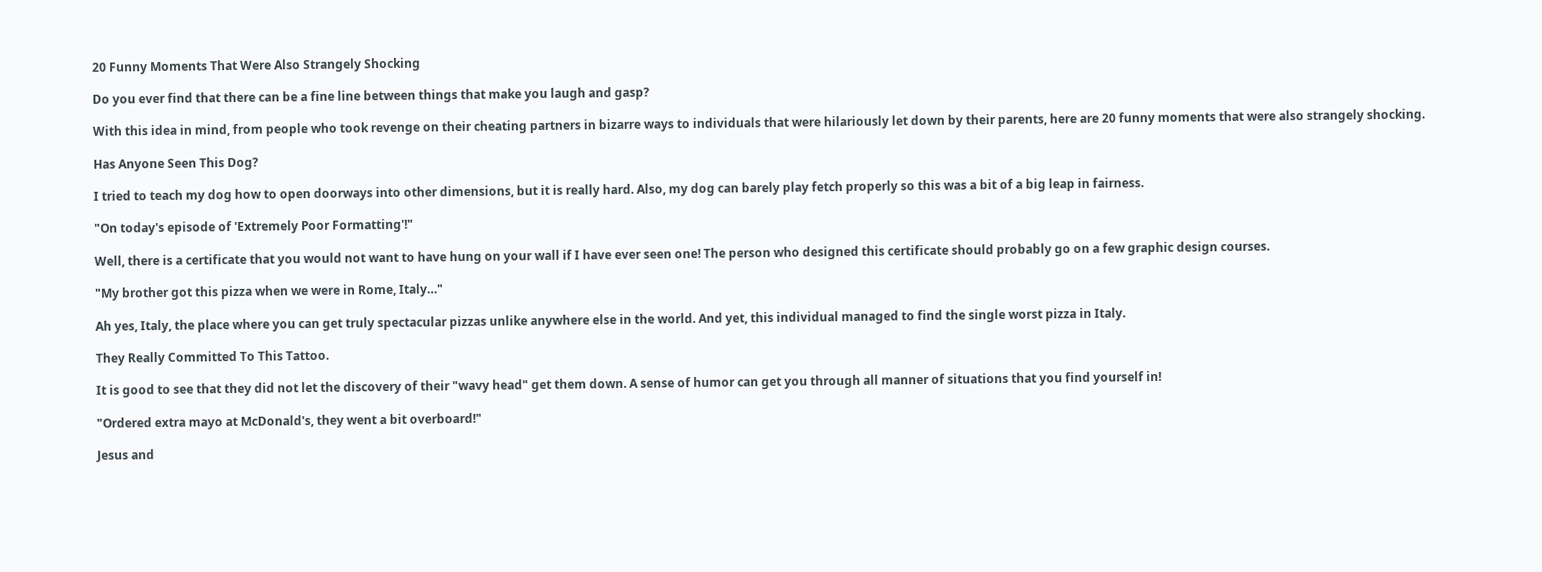20 Funny Moments That Were Also Strangely Shocking

Do you ever find that there can be a fine line between things that make you laugh and gasp?

With this idea in mind, from people who took revenge on their cheating partners in bizarre ways to individuals that were hilariously let down by their parents, here are 20 funny moments that were also strangely shocking.

Has Anyone Seen This Dog?

I tried to teach my dog how to open doorways into other dimensions, but it is really hard. Also, my dog can barely play fetch properly so this was a bit of a big leap in fairness.

"On today's episode of 'Extremely Poor Formatting'!"

Well, there is a certificate that you would not want to have hung on your wall if I have ever seen one! The person who designed this certificate should probably go on a few graphic design courses.

"My brother got this pizza when we were in Rome, Italy…"

Ah yes, Italy, the place where you can get truly spectacular pizzas unlike anywhere else in the world. And yet, this individual managed to find the single worst pizza in Italy.

They Really Committed To This Tattoo.

It is good to see that they did not let the discovery of their "wavy head" get them down. A sense of humor can get you through all manner of situations that you find yourself in!

"Ordered extra mayo at McDonald's, they went a bit overboard!"

Jesus and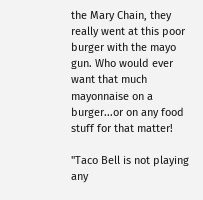the Mary Chain, they really went at this poor burger with the mayo gun. Who would ever want that much mayonnaise on a burger...or on any food stuff for that matter!

"Taco Bell is not playing any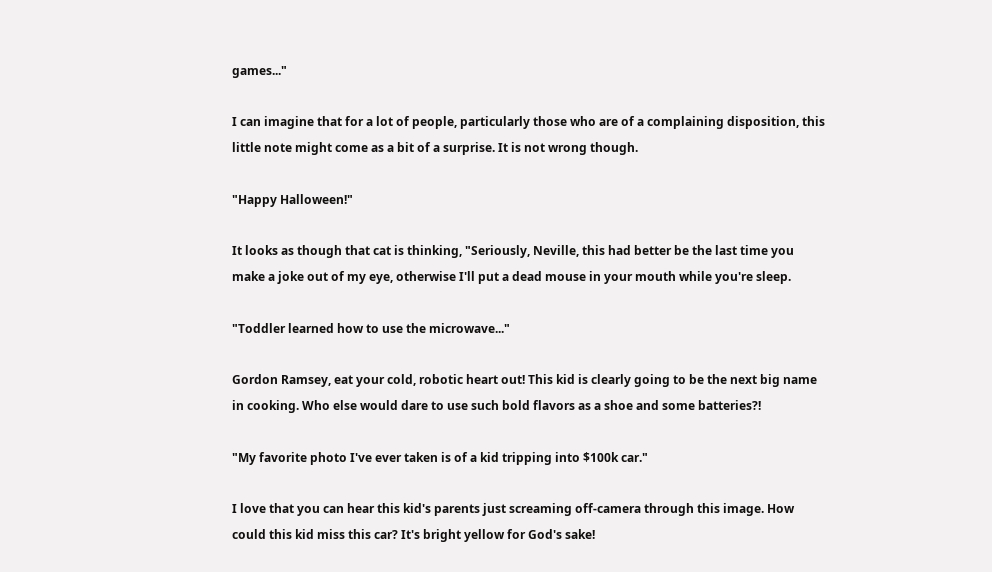games..."

I can imagine that for a lot of people, particularly those who are of a complaining disposition, this little note might come as a bit of a surprise. It is not wrong though.

"Happy Halloween!"

It looks as though that cat is thinking, "Seriously, Neville, this had better be the last time you make a joke out of my eye, otherwise I'll put a dead mouse in your mouth while you're sleep.

"Toddler learned how to use the microwave..."

Gordon Ramsey, eat your cold, robotic heart out! This kid is clearly going to be the next big name in cooking. Who else would dare to use such bold flavors as a shoe and some batteries?!

"My favorite photo I've ever taken is of a kid tripping into $100k car."

I love that you can hear this kid's parents just screaming off-camera through this image. How could this kid miss this car? It's bright yellow for God's sake!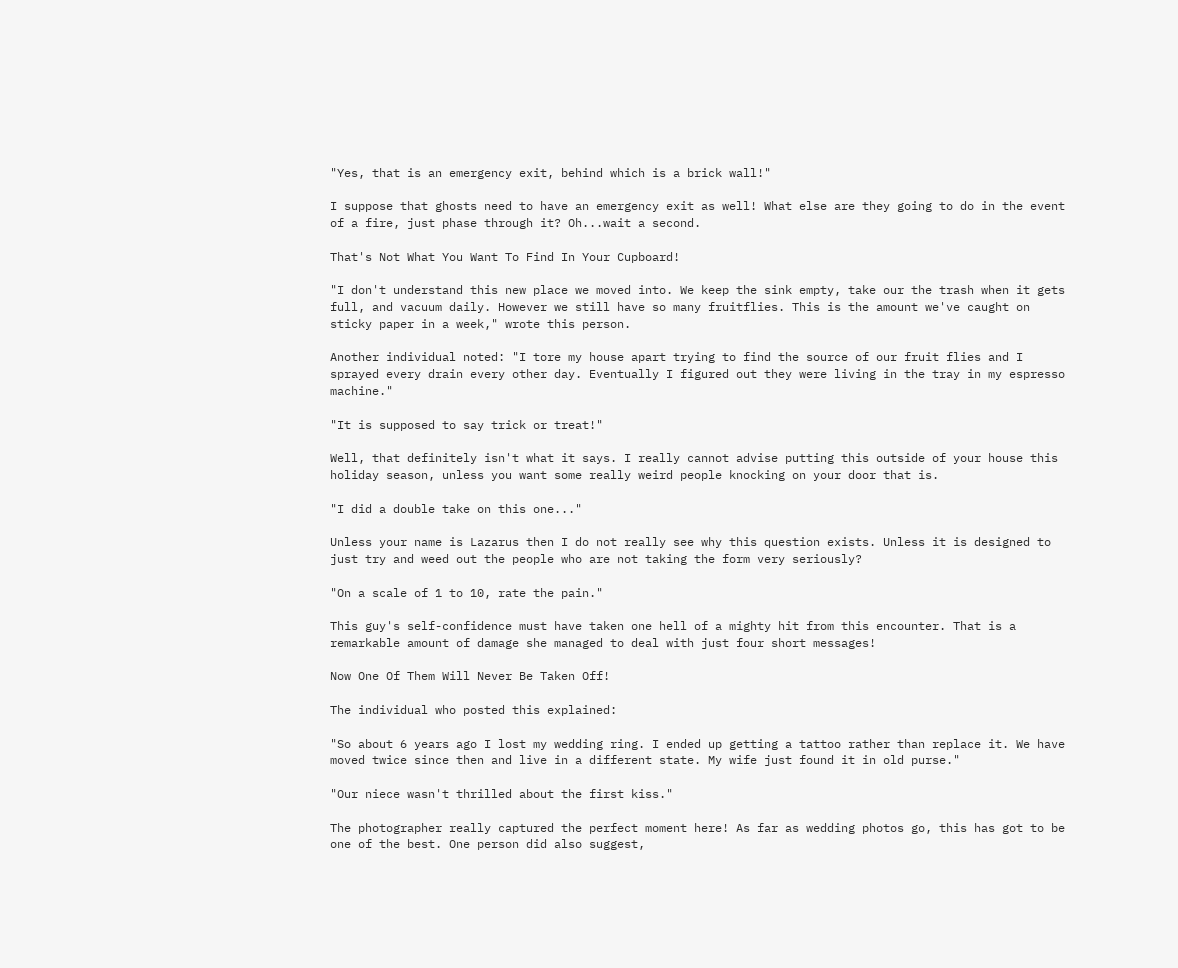"Yes, that is an emergency exit, behind which is a brick wall!"

I suppose that ghosts need to have an emergency exit as well! What else are they going to do in the event of a fire, just phase through it? Oh...wait a second.

That's Not What You Want To Find In Your Cupboard!

"I don't understand this new place we moved into. We keep the sink empty, take our the trash when it gets full, and vacuum daily. However we still have so many fruitflies. This is the amount we've caught on sticky paper in a week," wrote this person.

Another individual noted: "I tore my house apart trying to find the source of our fruit flies and I sprayed every drain every other day. Eventually I figured out they were living in the tray in my espresso machine."

"It is supposed to say trick or treat!"

Well, that definitely isn't what it says. I really cannot advise putting this outside of your house this holiday season, unless you want some really weird people knocking on your door that is.

"I did a double take on this one..."

Unless your name is Lazarus then I do not really see why this question exists. Unless it is designed to just try and weed out the people who are not taking the form very seriously?

"On a scale of 1 to 10, rate the pain."

This guy's self-confidence must have taken one hell of a mighty hit from this encounter. That is a remarkable amount of damage she managed to deal with just four short messages!

Now One Of Them Will Never Be Taken Off!

The individual who posted this explained:

"So about 6 years ago I lost my wedding ring. I ended up getting a tattoo rather than replace it. We have moved twice since then and live in a different state. My wife just found it in old purse."

"Our niece wasn't thrilled about the first kiss."

The photographer really captured the perfect moment here! As far as wedding photos go, this has got to be one of the best. One person did also suggest,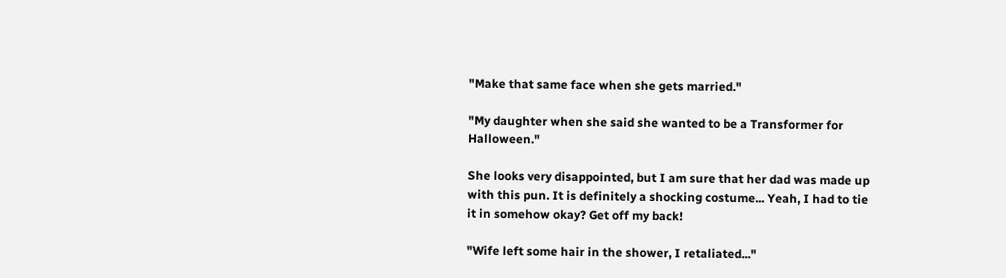"Make that same face when she gets married."

"My daughter when she said she wanted to be a Transformer for Halloween."

She looks very disappointed, but I am sure that her dad was made up with this pun. It is definitely a shocking costume... Yeah, I had to tie it in somehow okay? Get off my back!

"Wife left some hair in the shower, I retaliated..."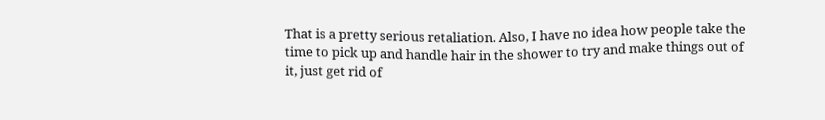That is a pretty serious retaliation. Also, I have no idea how people take the time to pick up and handle hair in the shower to try and make things out of it, just get rid of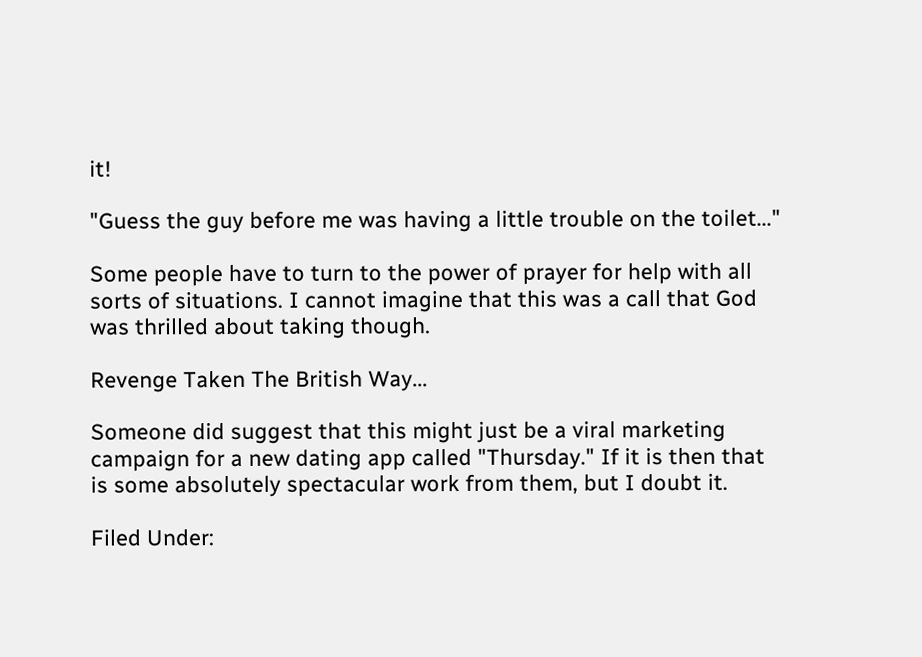it!

"Guess the guy before me was having a little trouble on the toilet..."

Some people have to turn to the power of prayer for help with all sorts of situations. I cannot imagine that this was a call that God was thrilled about taking though.

Revenge Taken The British Way...

Someone did suggest that this might just be a viral marketing campaign for a new dating app called "Thursday." If it is then that is some absolutely spectacular work from them, but I doubt it.

Filed Under: